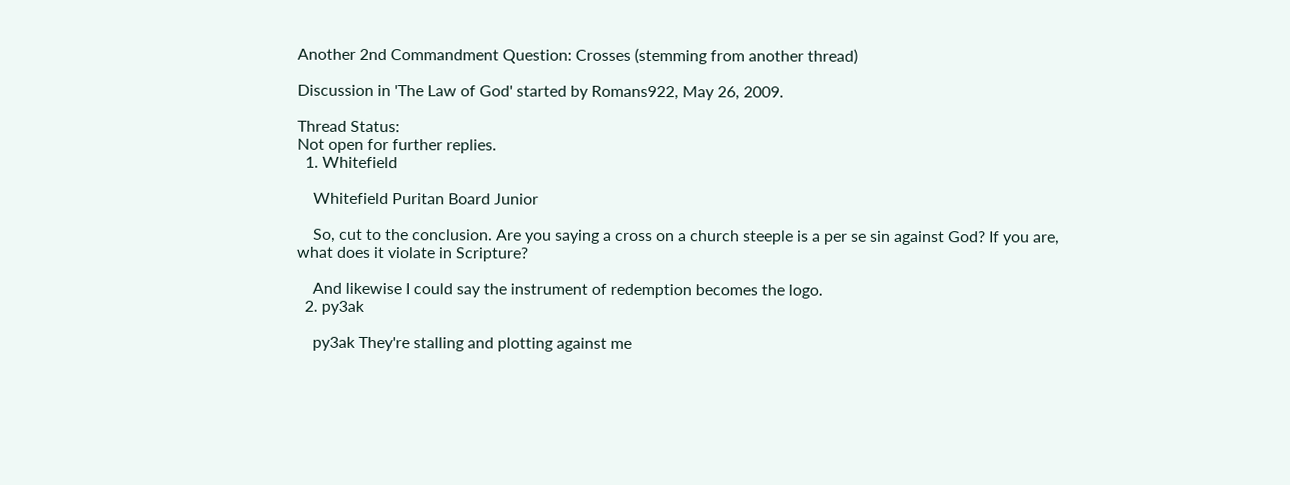Another 2nd Commandment Question: Crosses (stemming from another thread)

Discussion in 'The Law of God' started by Romans922, May 26, 2009.

Thread Status:
Not open for further replies.
  1. Whitefield

    Whitefield Puritan Board Junior

    So, cut to the conclusion. Are you saying a cross on a church steeple is a per se sin against God? If you are, what does it violate in Scripture?

    And likewise I could say the instrument of redemption becomes the logo.
  2. py3ak

    py3ak They're stalling and plotting against me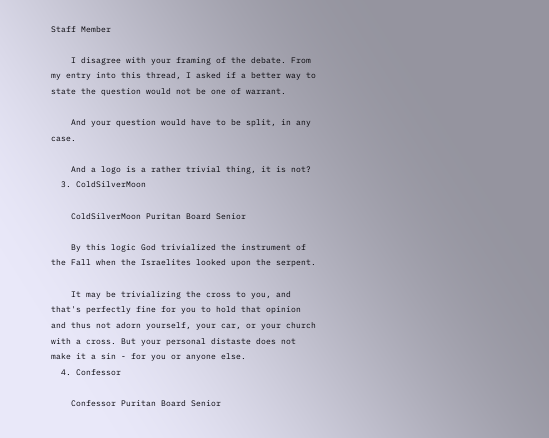Staff Member

    I disagree with your framing of the debate. From my entry into this thread, I asked if a better way to state the question would not be one of warrant.

    And your question would have to be split, in any case.

    And a logo is a rather trivial thing, it is not?
  3. ColdSilverMoon

    ColdSilverMoon Puritan Board Senior

    By this logic God trivialized the instrument of the Fall when the Israelites looked upon the serpent.

    It may be trivializing the cross to you, and that's perfectly fine for you to hold that opinion and thus not adorn yourself, your car, or your church with a cross. But your personal distaste does not make it a sin - for you or anyone else.
  4. Confessor

    Confessor Puritan Board Senior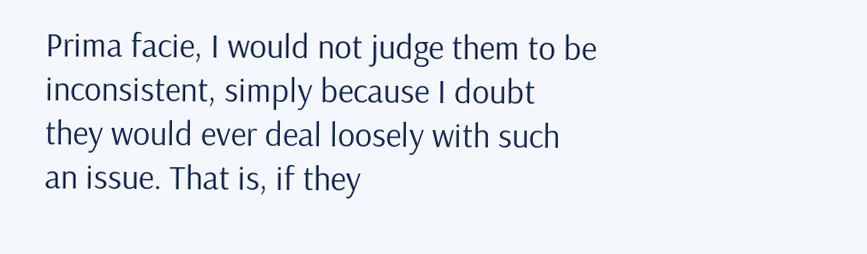Prima facie, I would not judge them to be inconsistent, simply because I doubt they would ever deal loosely with such an issue. That is, if they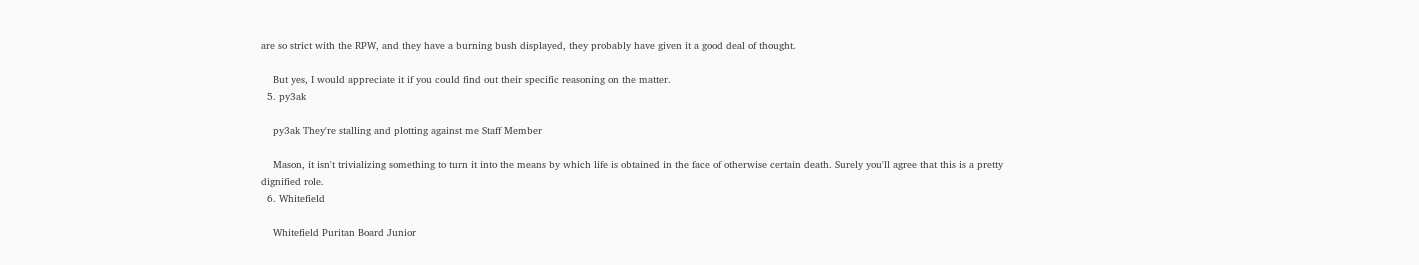are so strict with the RPW, and they have a burning bush displayed, they probably have given it a good deal of thought.

    But yes, I would appreciate it if you could find out their specific reasoning on the matter.
  5. py3ak

    py3ak They're stalling and plotting against me Staff Member

    Mason, it isn't trivializing something to turn it into the means by which life is obtained in the face of otherwise certain death. Surely you'll agree that this is a pretty dignified role.
  6. Whitefield

    Whitefield Puritan Board Junior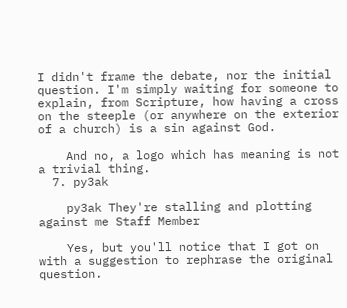I didn't frame the debate, nor the initial question. I'm simply waiting for someone to explain, from Scripture, how having a cross on the steeple (or anywhere on the exterior of a church) is a sin against God.

    And no, a logo which has meaning is not a trivial thing.
  7. py3ak

    py3ak They're stalling and plotting against me Staff Member

    Yes, but you'll notice that I got on with a suggestion to rephrase the original question.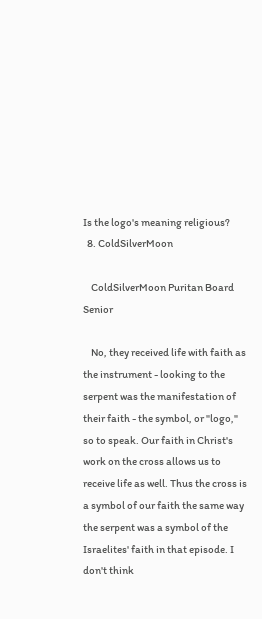Is the logo's meaning religious?
  8. ColdSilverMoon

    ColdSilverMoon Puritan Board Senior

    No, they received life with faith as the instrument - looking to the serpent was the manifestation of their faith - the symbol, or "logo," so to speak. Our faith in Christ's work on the cross allows us to receive life as well. Thus the cross is a symbol of our faith the same way the serpent was a symbol of the Israelites' faith in that episode. I don't think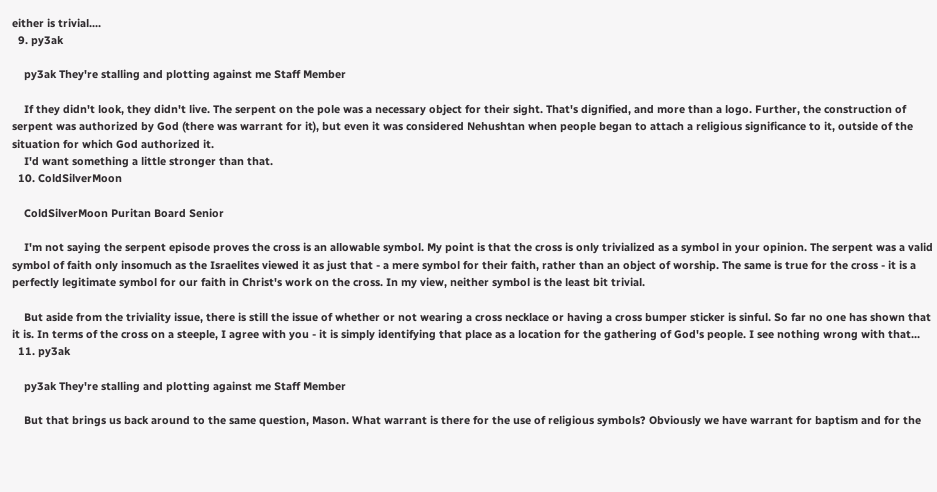either is trivial....
  9. py3ak

    py3ak They're stalling and plotting against me Staff Member

    If they didn't look, they didn't live. The serpent on the pole was a necessary object for their sight. That's dignified, and more than a logo. Further, the construction of serpent was authorized by God (there was warrant for it), but even it was considered Nehushtan when people began to attach a religious significance to it, outside of the situation for which God authorized it.
    I'd want something a little stronger than that.
  10. ColdSilverMoon

    ColdSilverMoon Puritan Board Senior

    I'm not saying the serpent episode proves the cross is an allowable symbol. My point is that the cross is only trivialized as a symbol in your opinion. The serpent was a valid symbol of faith only insomuch as the Israelites viewed it as just that - a mere symbol for their faith, rather than an object of worship. The same is true for the cross - it is a perfectly legitimate symbol for our faith in Christ's work on the cross. In my view, neither symbol is the least bit trivial.

    But aside from the triviality issue, there is still the issue of whether or not wearing a cross necklace or having a cross bumper sticker is sinful. So far no one has shown that it is. In terms of the cross on a steeple, I agree with you - it is simply identifying that place as a location for the gathering of God's people. I see nothing wrong with that...
  11. py3ak

    py3ak They're stalling and plotting against me Staff Member

    But that brings us back around to the same question, Mason. What warrant is there for the use of religious symbols? Obviously we have warrant for baptism and for the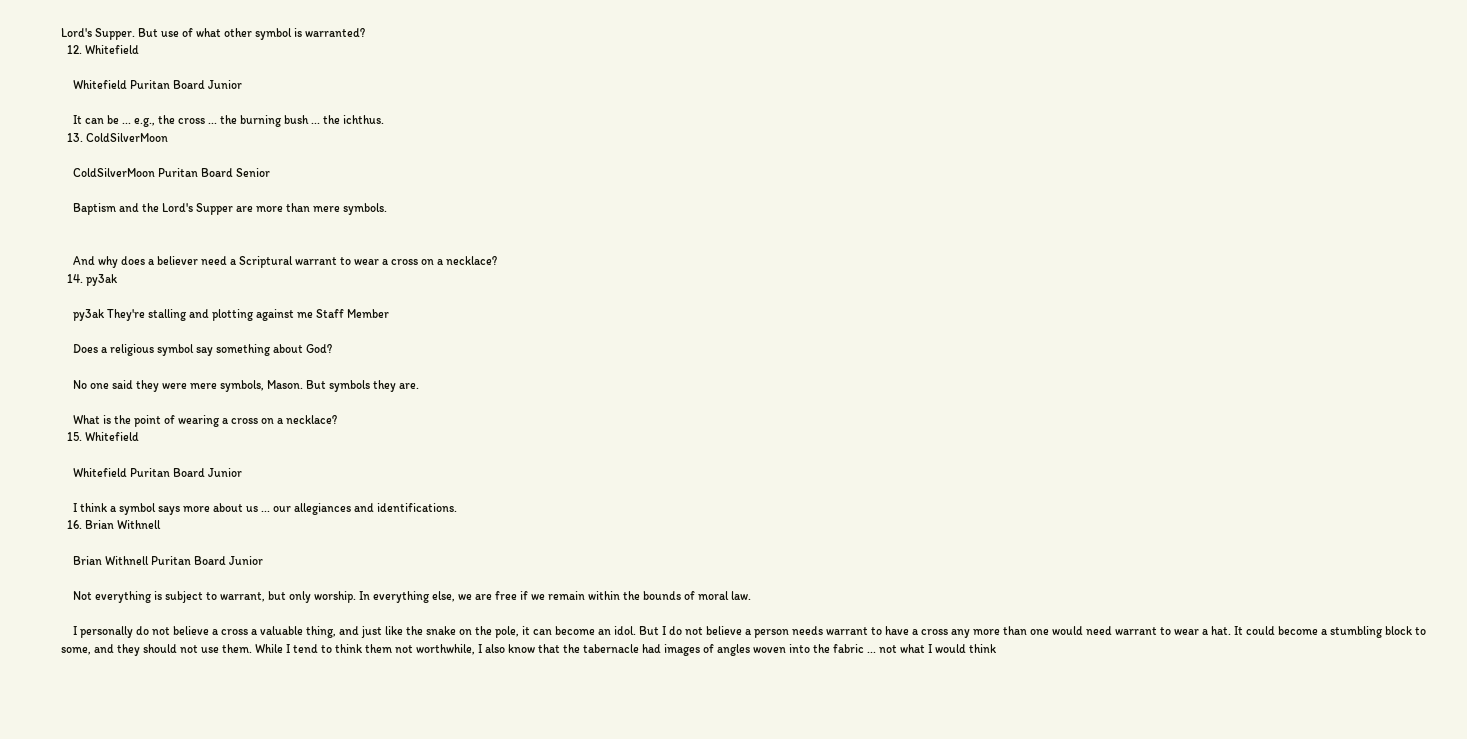Lord's Supper. But use of what other symbol is warranted?
  12. Whitefield

    Whitefield Puritan Board Junior

    It can be ... e.g., the cross ... the burning bush ... the ichthus.
  13. ColdSilverMoon

    ColdSilverMoon Puritan Board Senior

    Baptism and the Lord's Supper are more than mere symbols.


    And why does a believer need a Scriptural warrant to wear a cross on a necklace?
  14. py3ak

    py3ak They're stalling and plotting against me Staff Member

    Does a religious symbol say something about God?

    No one said they were mere symbols, Mason. But symbols they are.

    What is the point of wearing a cross on a necklace?
  15. Whitefield

    Whitefield Puritan Board Junior

    I think a symbol says more about us ... our allegiances and identifications.
  16. Brian Withnell

    Brian Withnell Puritan Board Junior

    Not everything is subject to warrant, but only worship. In everything else, we are free if we remain within the bounds of moral law.

    I personally do not believe a cross a valuable thing, and just like the snake on the pole, it can become an idol. But I do not believe a person needs warrant to have a cross any more than one would need warrant to wear a hat. It could become a stumbling block to some, and they should not use them. While I tend to think them not worthwhile, I also know that the tabernacle had images of angles woven into the fabric ... not what I would think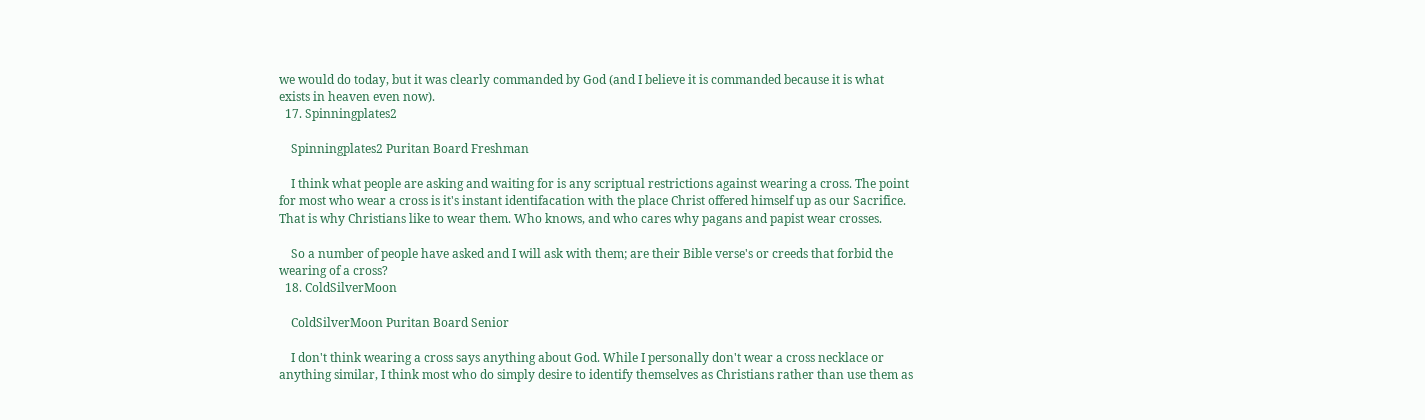we would do today, but it was clearly commanded by God (and I believe it is commanded because it is what exists in heaven even now).
  17. Spinningplates2

    Spinningplates2 Puritan Board Freshman

    I think what people are asking and waiting for is any scriptual restrictions against wearing a cross. The point for most who wear a cross is it's instant identifacation with the place Christ offered himself up as our Sacrifice. That is why Christians like to wear them. Who knows, and who cares why pagans and papist wear crosses.

    So a number of people have asked and I will ask with them; are their Bible verse's or creeds that forbid the wearing of a cross?
  18. ColdSilverMoon

    ColdSilverMoon Puritan Board Senior

    I don't think wearing a cross says anything about God. While I personally don't wear a cross necklace or anything similar, I think most who do simply desire to identify themselves as Christians rather than use them as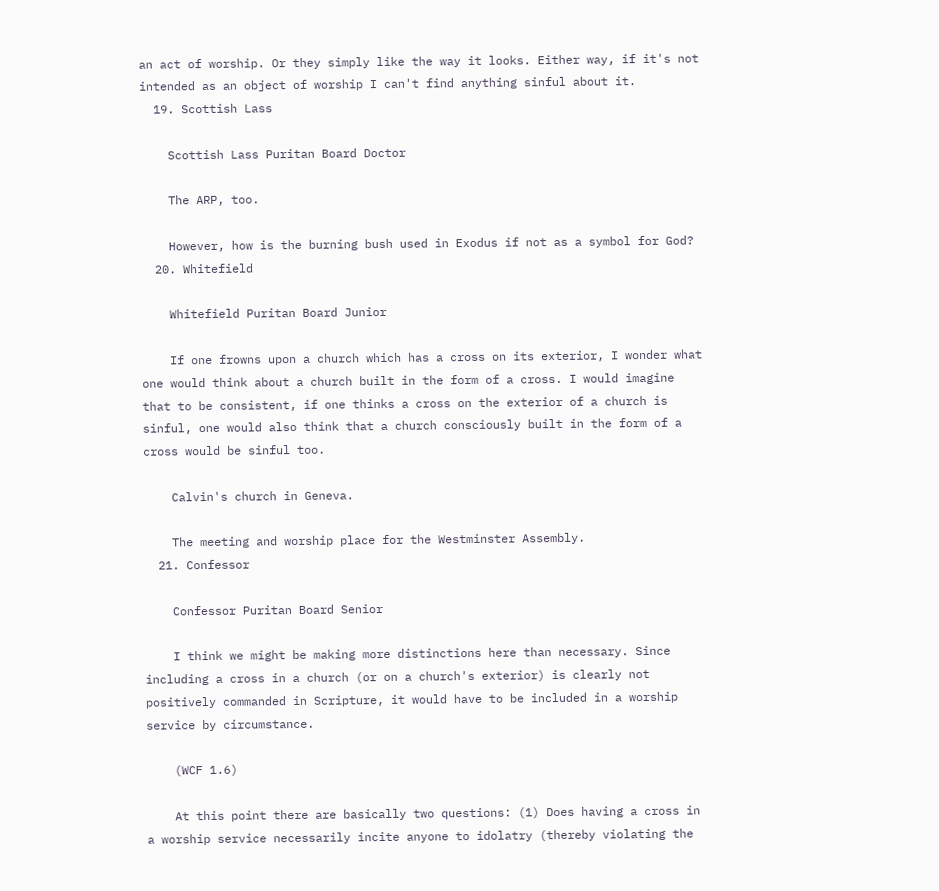an act of worship. Or they simply like the way it looks. Either way, if it's not intended as an object of worship I can't find anything sinful about it.
  19. Scottish Lass

    Scottish Lass Puritan Board Doctor

    The ARP, too.

    However, how is the burning bush used in Exodus if not as a symbol for God?
  20. Whitefield

    Whitefield Puritan Board Junior

    If one frowns upon a church which has a cross on its exterior, I wonder what one would think about a church built in the form of a cross. I would imagine that to be consistent, if one thinks a cross on the exterior of a church is sinful, one would also think that a church consciously built in the form of a cross would be sinful too.

    Calvin's church in Geneva.

    The meeting and worship place for the Westminster Assembly.
  21. Confessor

    Confessor Puritan Board Senior

    I think we might be making more distinctions here than necessary. Since including a cross in a church (or on a church's exterior) is clearly not positively commanded in Scripture, it would have to be included in a worship service by circumstance.

    (WCF 1.6)

    At this point there are basically two questions: (1) Does having a cross in a worship service necessarily incite anyone to idolatry (thereby violating the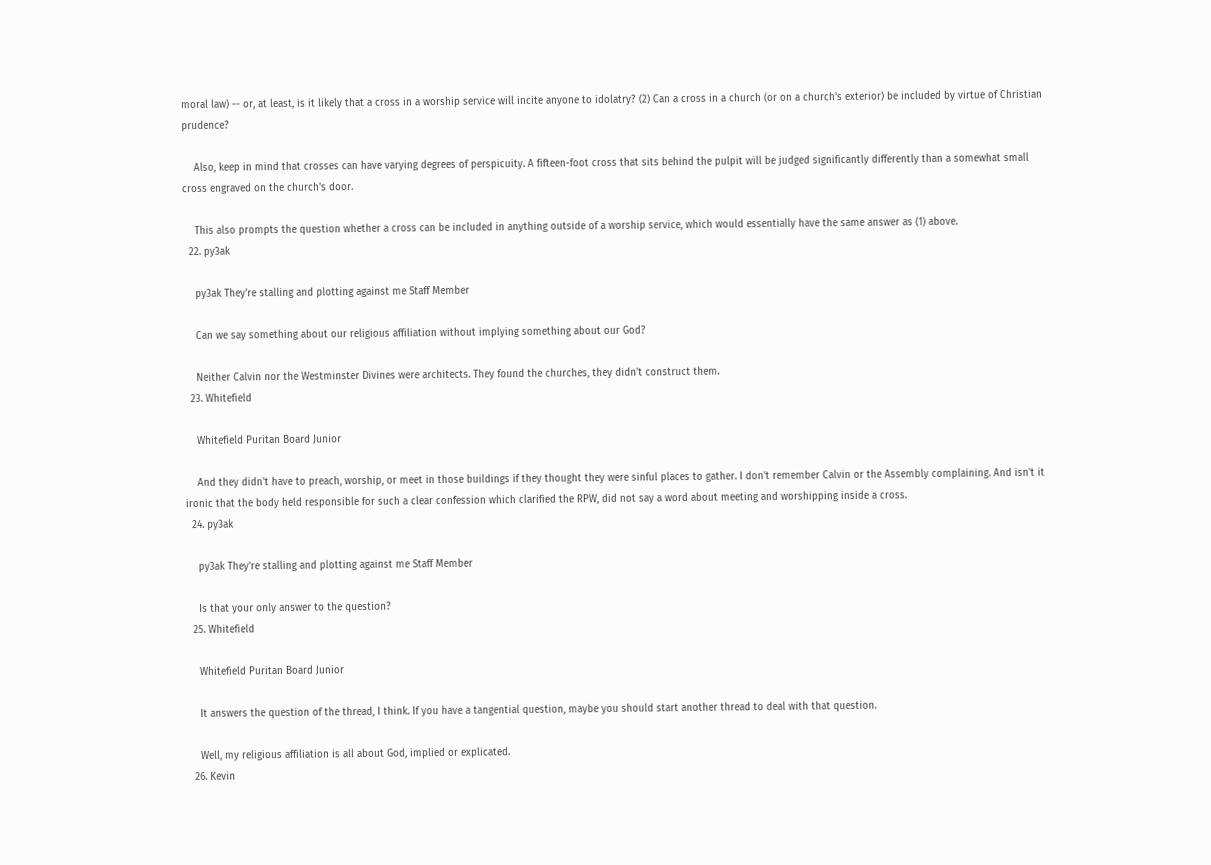moral law) -- or, at least, is it likely that a cross in a worship service will incite anyone to idolatry? (2) Can a cross in a church (or on a church's exterior) be included by virtue of Christian prudence?

    Also, keep in mind that crosses can have varying degrees of perspicuity. A fifteen-foot cross that sits behind the pulpit will be judged significantly differently than a somewhat small cross engraved on the church's door.

    This also prompts the question whether a cross can be included in anything outside of a worship service, which would essentially have the same answer as (1) above.
  22. py3ak

    py3ak They're stalling and plotting against me Staff Member

    Can we say something about our religious affiliation without implying something about our God?

    Neither Calvin nor the Westminster Divines were architects. They found the churches, they didn't construct them.
  23. Whitefield

    Whitefield Puritan Board Junior

    And they didn't have to preach, worship, or meet in those buildings if they thought they were sinful places to gather. I don't remember Calvin or the Assembly complaining. And isn't it ironic that the body held responsible for such a clear confession which clarified the RPW, did not say a word about meeting and worshipping inside a cross.
  24. py3ak

    py3ak They're stalling and plotting against me Staff Member

    Is that your only answer to the question?
  25. Whitefield

    Whitefield Puritan Board Junior

    It answers the question of the thread, I think. If you have a tangential question, maybe you should start another thread to deal with that question.

    Well, my religious affiliation is all about God, implied or explicated.
  26. Kevin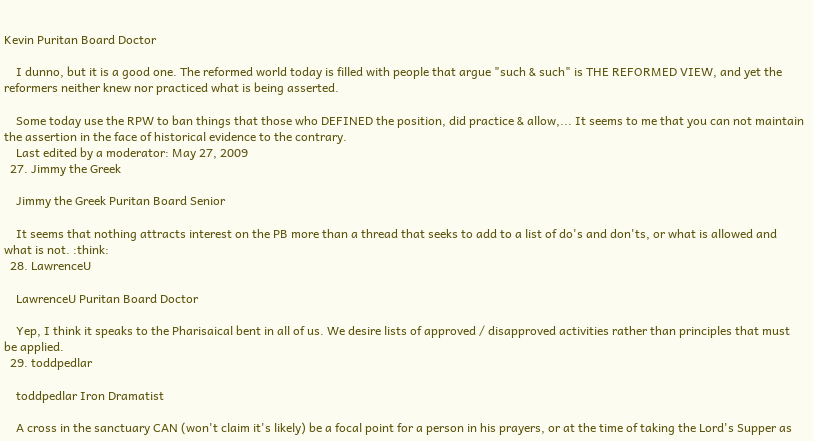Kevin Puritan Board Doctor

    I dunno, but it is a good one. The reformed world today is filled with people that argue "such & such" is THE REFORMED VIEW, and yet the reformers neither knew nor practiced what is being asserted.

    Some today use the RPW to ban things that those who DEFINED the position, did practice & allow,... It seems to me that you can not maintain the assertion in the face of historical evidence to the contrary.
    Last edited by a moderator: May 27, 2009
  27. Jimmy the Greek

    Jimmy the Greek Puritan Board Senior

    It seems that nothing attracts interest on the PB more than a thread that seeks to add to a list of do's and don'ts, or what is allowed and what is not. :think:
  28. LawrenceU

    LawrenceU Puritan Board Doctor

    Yep, I think it speaks to the Pharisaical bent in all of us. We desire lists of approved / disapproved activities rather than principles that must be applied.
  29. toddpedlar

    toddpedlar Iron Dramatist

    A cross in the sanctuary CAN (won't claim it's likely) be a focal point for a person in his prayers, or at the time of taking the Lord's Supper as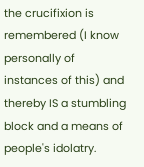the crucifixion is remembered (I know personally of instances of this) and thereby IS a stumbling block and a means of people's idolatry.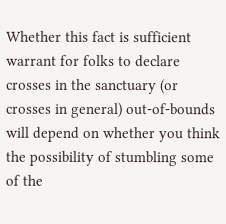Whether this fact is sufficient warrant for folks to declare crosses in the sanctuary (or crosses in general) out-of-bounds will depend on whether you think the possibility of stumbling some of the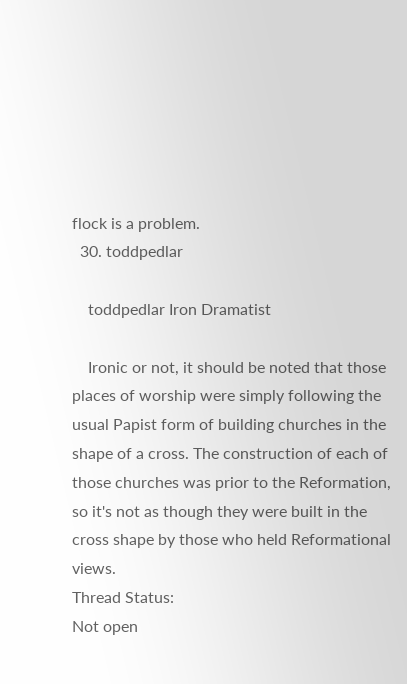flock is a problem.
  30. toddpedlar

    toddpedlar Iron Dramatist

    Ironic or not, it should be noted that those places of worship were simply following the usual Papist form of building churches in the shape of a cross. The construction of each of those churches was prior to the Reformation, so it's not as though they were built in the cross shape by those who held Reformational views.
Thread Status:
Not open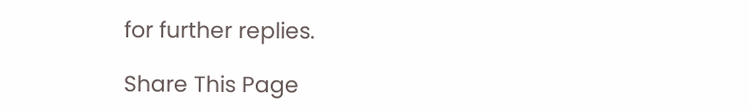for further replies.

Share This Page